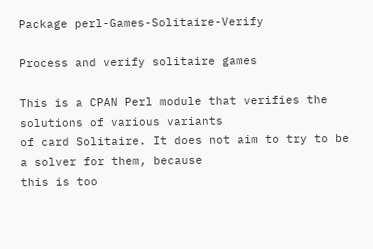Package perl-Games-Solitaire-Verify

Process and verify solitaire games

This is a CPAN Perl module that verifies the solutions of various variants
of card Solitaire. It does not aim to try to be a solver for them, because
this is too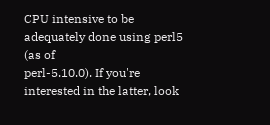CPU intensive to be adequately done using perl5 (as of
perl-5.10.0). If you're interested in the latter, look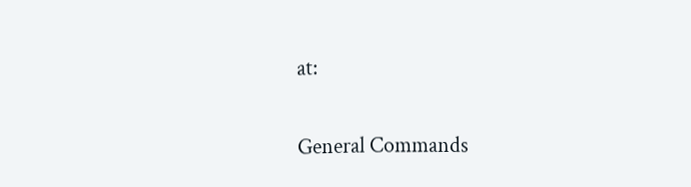at:


General Commands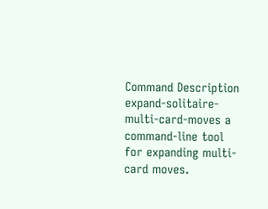Command Description
expand-solitaire-multi-card-moves a command-line tool for expanding multi-card moves.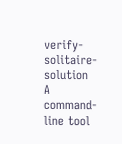verify-solitaire-solution A command-line tool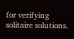for verifying solitaire solutions.